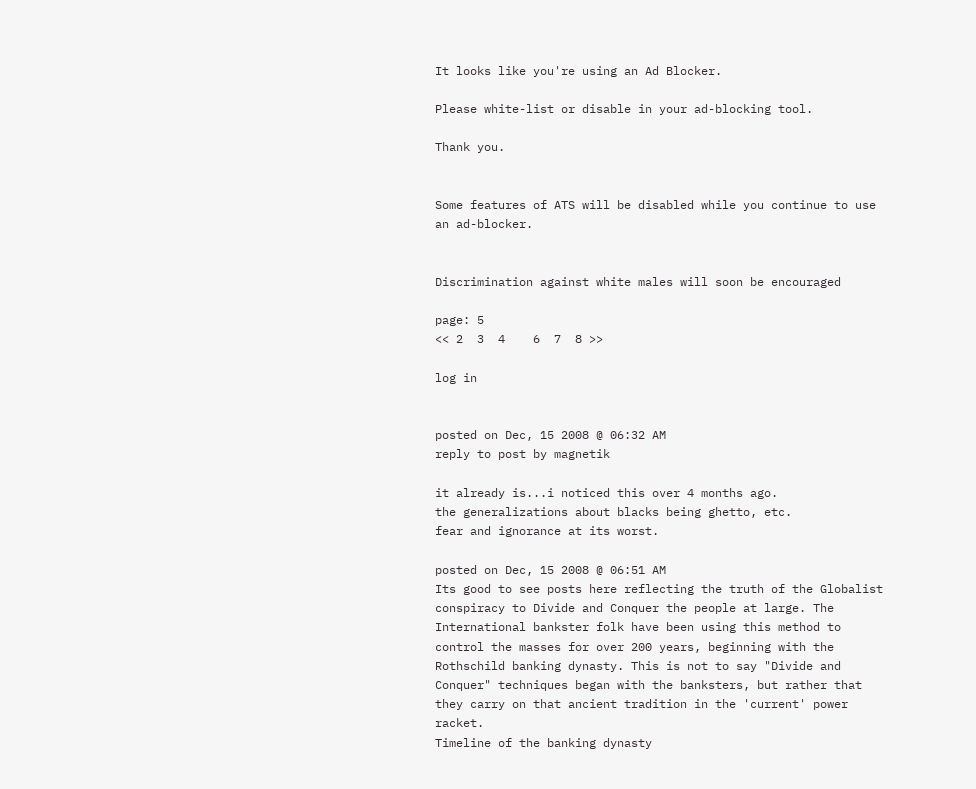It looks like you're using an Ad Blocker.

Please white-list or disable in your ad-blocking tool.

Thank you.


Some features of ATS will be disabled while you continue to use an ad-blocker.


Discrimination against white males will soon be encouraged

page: 5
<< 2  3  4    6  7  8 >>

log in


posted on Dec, 15 2008 @ 06:32 AM
reply to post by magnetik

it already is...i noticed this over 4 months ago.
the generalizations about blacks being ghetto, etc.
fear and ignorance at its worst.

posted on Dec, 15 2008 @ 06:51 AM
Its good to see posts here reflecting the truth of the Globalist conspiracy to Divide and Conquer the people at large. The International bankster folk have been using this method to control the masses for over 200 years, beginning with the Rothschild banking dynasty. This is not to say "Divide and Conquer" techniques began with the banksters, but rather that they carry on that ancient tradition in the 'current' power racket.
Timeline of the banking dynasty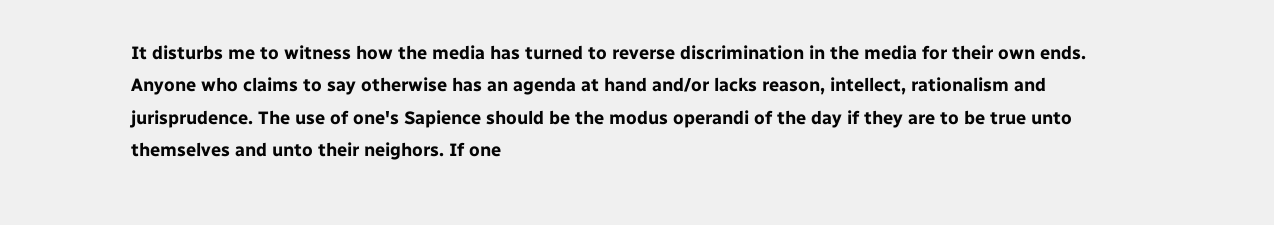It disturbs me to witness how the media has turned to reverse discrimination in the media for their own ends. Anyone who claims to say otherwise has an agenda at hand and/or lacks reason, intellect, rationalism and jurisprudence. The use of one's Sapience should be the modus operandi of the day if they are to be true unto themselves and unto their neighors. If one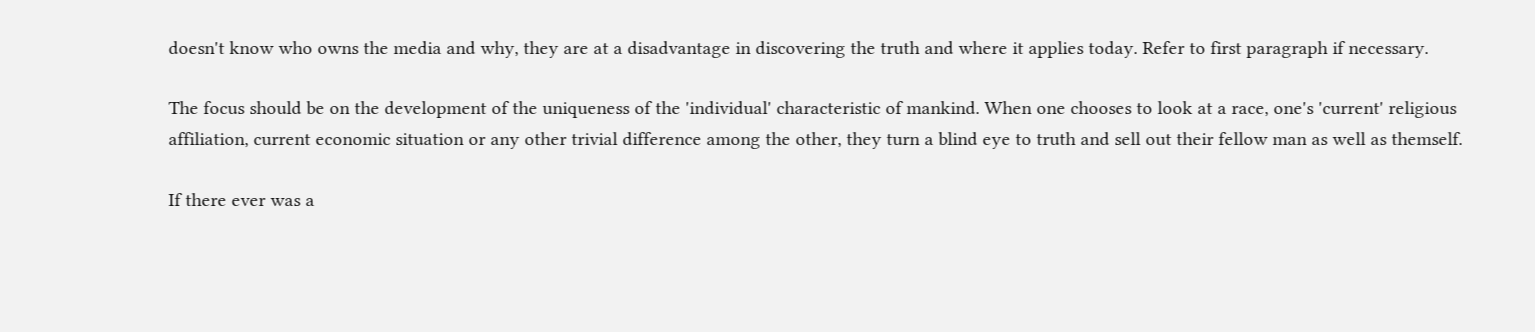doesn't know who owns the media and why, they are at a disadvantage in discovering the truth and where it applies today. Refer to first paragraph if necessary.

The focus should be on the development of the uniqueness of the 'individual' characteristic of mankind. When one chooses to look at a race, one's 'current' religious affiliation, current economic situation or any other trivial difference among the other, they turn a blind eye to truth and sell out their fellow man as well as themself.

If there ever was a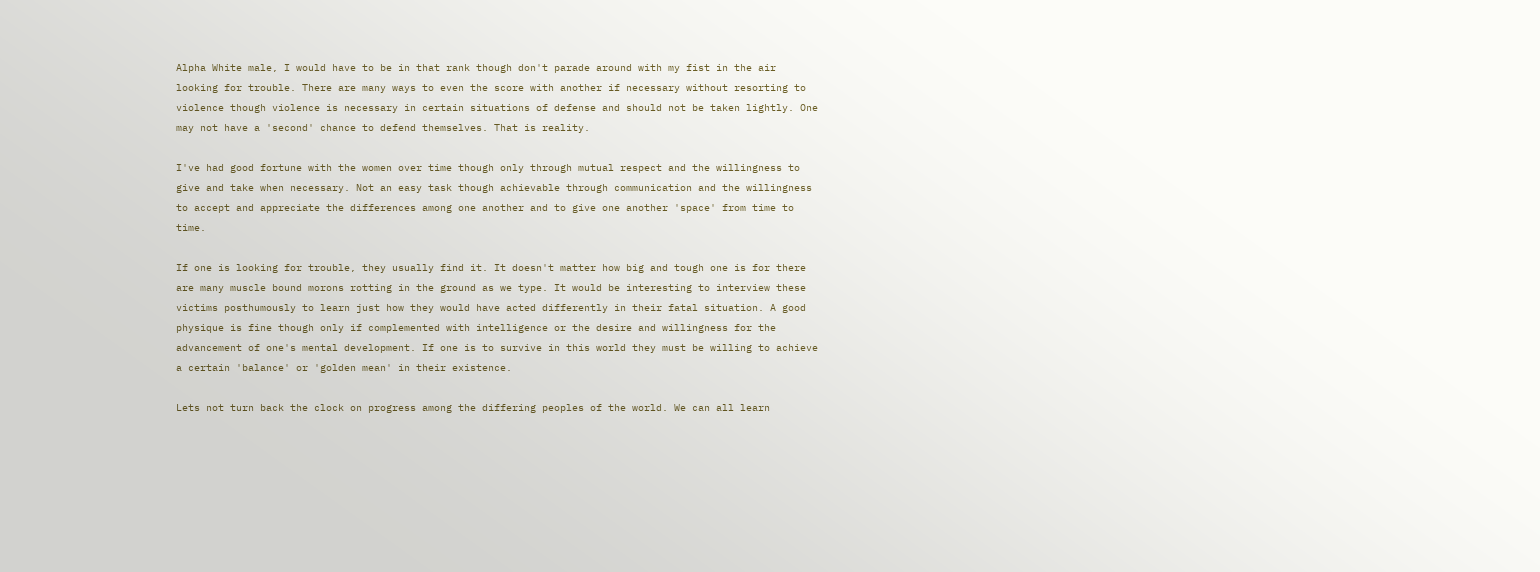Alpha White male, I would have to be in that rank though don't parade around with my fist in the air looking for trouble. There are many ways to even the score with another if necessary without resorting to violence though violence is necessary in certain situations of defense and should not be taken lightly. One may not have a 'second' chance to defend themselves. That is reality.

I've had good fortune with the women over time though only through mutual respect and the willingness to give and take when necessary. Not an easy task though achievable through communication and the willingness to accept and appreciate the differences among one another and to give one another 'space' from time to time.

If one is looking for trouble, they usually find it. It doesn't matter how big and tough one is for there are many muscle bound morons rotting in the ground as we type. It would be interesting to interview these victims posthumously to learn just how they would have acted differently in their fatal situation. A good physique is fine though only if complemented with intelligence or the desire and willingness for the advancement of one's mental development. If one is to survive in this world they must be willing to achieve a certain 'balance' or 'golden mean' in their existence.

Lets not turn back the clock on progress among the differing peoples of the world. We can all learn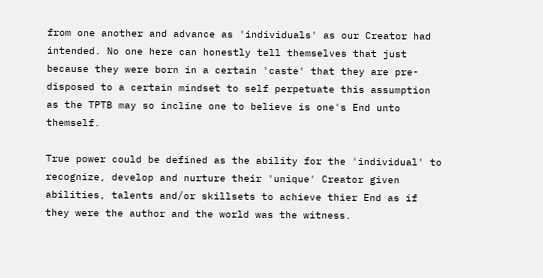from one another and advance as 'individuals' as our Creator had intended. No one here can honestly tell themselves that just because they were born in a certain 'caste' that they are pre-disposed to a certain mindset to self perpetuate this assumption as the TPTB may so incline one to believe is one's End unto themself.

True power could be defined as the ability for the 'individual' to recognize, develop and nurture their 'unique' Creator given abilities, talents and/or skillsets to achieve thier End as if they were the author and the world was the witness.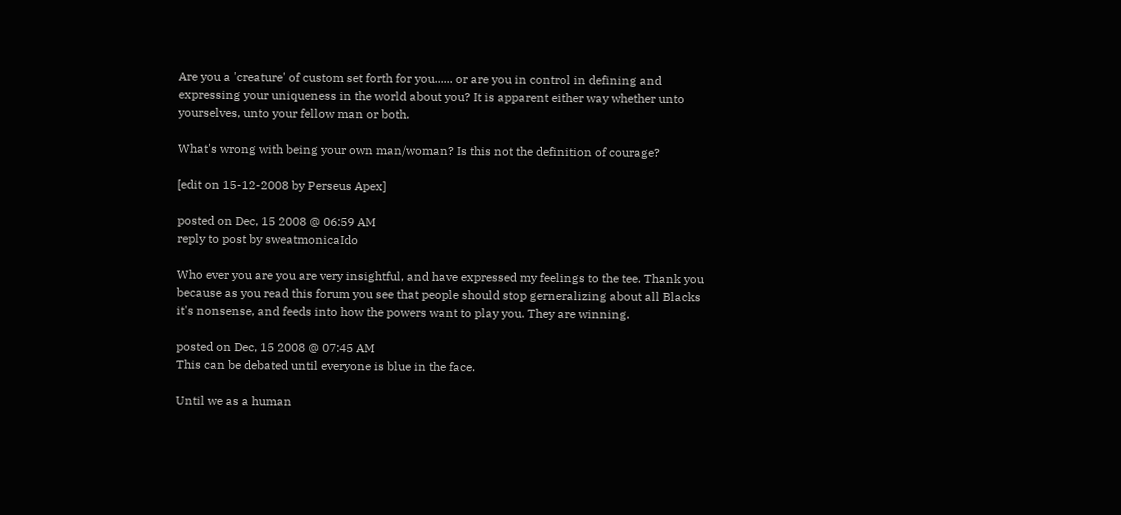Are you a 'creature' of custom set forth for you...... or are you in control in defining and expressing your uniqueness in the world about you? It is apparent either way whether unto yourselves, unto your fellow man or both.

What's wrong with being your own man/woman? Is this not the definition of courage?

[edit on 15-12-2008 by Perseus Apex]

posted on Dec, 15 2008 @ 06:59 AM
reply to post by sweatmonicaIdo

Who ever you are you are very insightful, and have expressed my feelings to the tee. Thank you because as you read this forum you see that people should stop gerneralizing about all Blacks it's nonsense, and feeds into how the powers want to play you. They are winning.

posted on Dec, 15 2008 @ 07:45 AM
This can be debated until everyone is blue in the face.

Until we as a human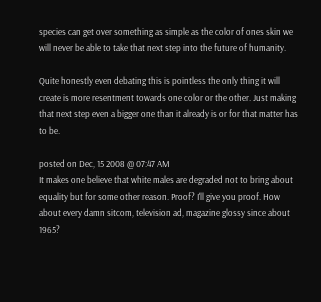species can get over something as simple as the color of ones skin we will never be able to take that next step into the future of humanity.

Quite honestly even debating this is pointless the only thing it will create is more resentment towards one color or the other. Just making that next step even a bigger one than it already is or for that matter has to be.

posted on Dec, 15 2008 @ 07:47 AM
It makes one believe that white males are degraded not to bring about equality but for some other reason. Proof? I'll give you proof. How about every damn sitcom, television ad, magazine glossy since about 1965?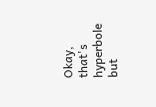Okay, that's hyperbole but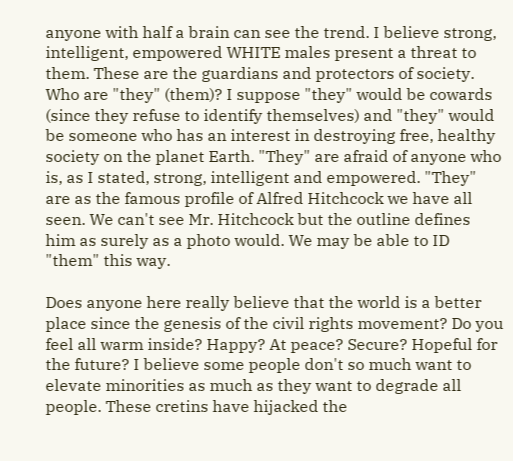anyone with half a brain can see the trend. I believe strong, intelligent, empowered WHITE males present a threat to them. These are the guardians and protectors of society. Who are "they" (them)? I suppose "they" would be cowards (since they refuse to identify themselves) and "they" would be someone who has an interest in destroying free, healthy society on the planet Earth. "They" are afraid of anyone who is, as I stated, strong, intelligent and empowered. "They" are as the famous profile of Alfred Hitchcock we have all seen. We can't see Mr. Hitchcock but the outline defines him as surely as a photo would. We may be able to ID "them" this way.

Does anyone here really believe that the world is a better place since the genesis of the civil rights movement? Do you feel all warm inside? Happy? At peace? Secure? Hopeful for the future? I believe some people don't so much want to elevate minorities as much as they want to degrade all people. These cretins have hijacked the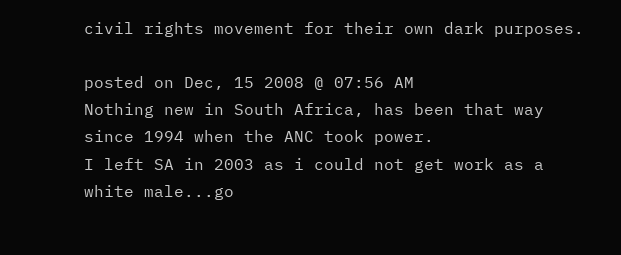civil rights movement for their own dark purposes.

posted on Dec, 15 2008 @ 07:56 AM
Nothing new in South Africa, has been that way since 1994 when the ANC took power.
I left SA in 2003 as i could not get work as a white male...go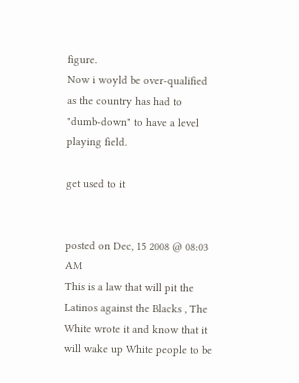figure.
Now i woyld be over-qualified as the country has had to "dumb-down" to have a level playing field.

get used to it


posted on Dec, 15 2008 @ 08:03 AM
This is a law that will pit the Latinos against the Blacks , The White wrote it and know that it will wake up White people to be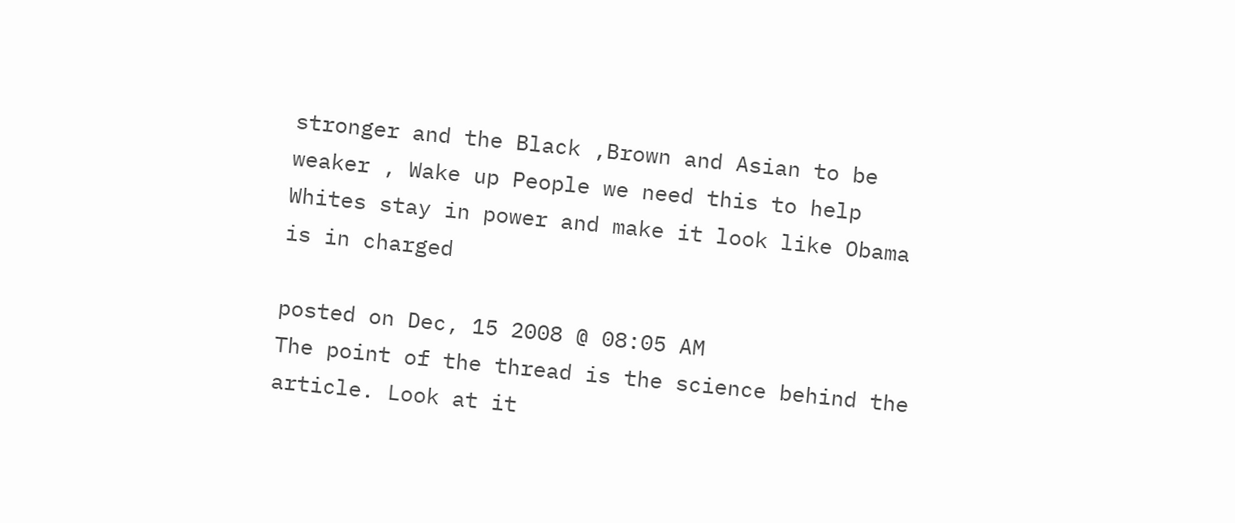stronger and the Black ,Brown and Asian to be weaker , Wake up People we need this to help Whites stay in power and make it look like Obama is in charged

posted on Dec, 15 2008 @ 08:05 AM
The point of the thread is the science behind the article. Look at it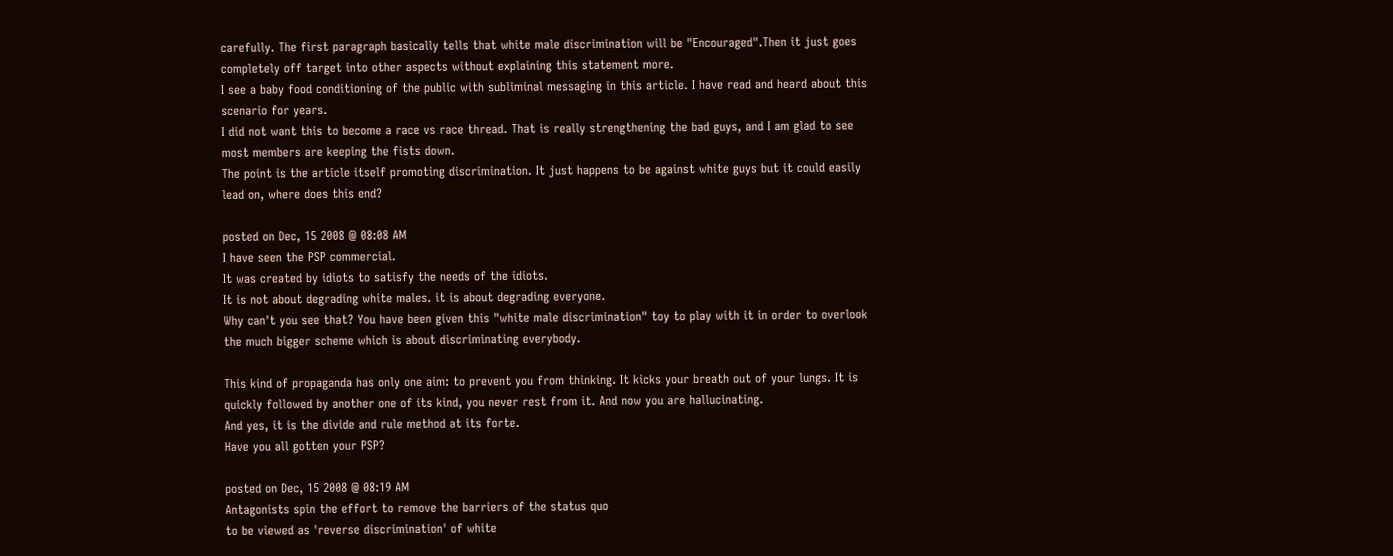carefully. The first paragraph basically tells that white male discrimination will be "Encouraged".Then it just goes completely off target into other aspects without explaining this statement more.
I see a baby food conditioning of the public with subliminal messaging in this article. I have read and heard about this scenario for years.
I did not want this to become a race vs race thread. That is really strengthening the bad guys, and I am glad to see most members are keeping the fists down.
The point is the article itself promoting discrimination. It just happens to be against white guys but it could easily lead on, where does this end?

posted on Dec, 15 2008 @ 08:08 AM
I have seen the PSP commercial.
It was created by idiots to satisfy the needs of the idiots.
It is not about degrading white males. it is about degrading everyone.
Why can't you see that? You have been given this "white male discrimination" toy to play with it in order to overlook the much bigger scheme which is about discriminating everybody.

This kind of propaganda has only one aim: to prevent you from thinking. It kicks your breath out of your lungs. It is quickly followed by another one of its kind, you never rest from it. And now you are hallucinating.
And yes, it is the divide and rule method at its forte.
Have you all gotten your PSP?

posted on Dec, 15 2008 @ 08:19 AM
Antagonists spin the effort to remove the barriers of the status quo
to be viewed as 'reverse discrimination' of white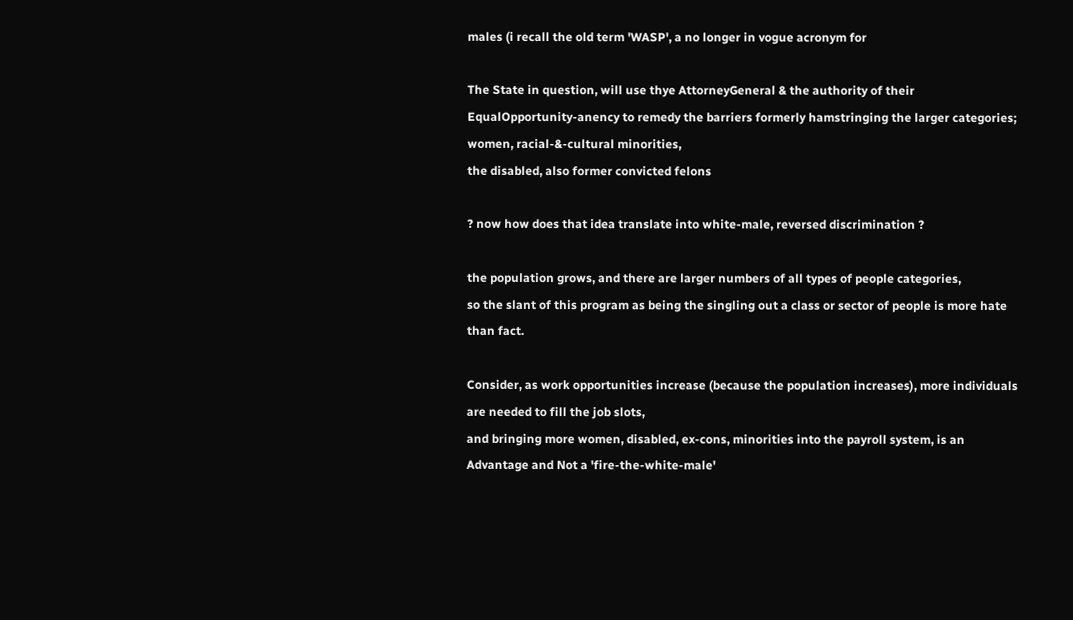males (i recall the old term 'WASP', a no longer in vogue acronym for

The State in question, will use thye AttorneyGeneral & the authority of their EqualOpportunity-anency to remedy the barriers formerly hamstringing the larger categories; women, racial-&-cultural minorities,
the disabled, also former convicted felons

? now how does that idea translate into white-male, reversed discrimination ?

the population grows, and there are larger numbers of all types of people categories,
so the slant of this program as being the singling out a class or sector of people is more hate than fact.

Consider, as work opportunities increase (because the population increases), more individuals are needed to fill the job slots,
and bringing more women, disabled, ex-cons, minorities into the payroll system, is an Advantage and Not a 'fire-the-white-male'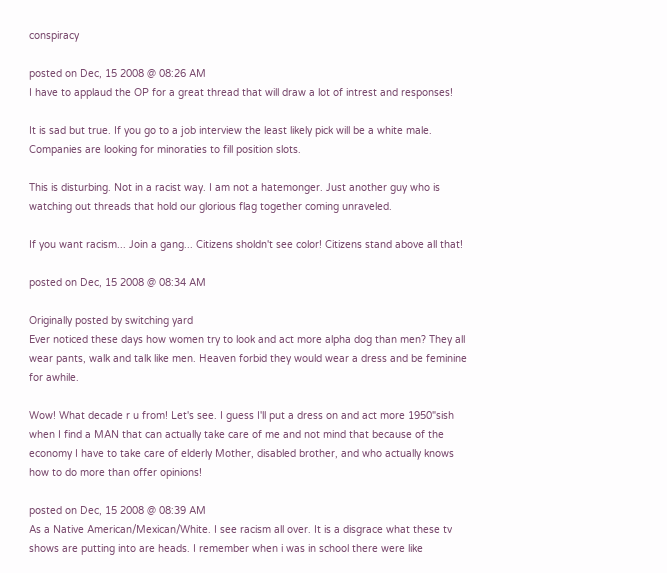conspiracy

posted on Dec, 15 2008 @ 08:26 AM
I have to applaud the OP for a great thread that will draw a lot of intrest and responses!

It is sad but true. If you go to a job interview the least likely pick will be a white male. Companies are looking for minoraties to fill position slots.

This is disturbing. Not in a racist way. I am not a hatemonger. Just another guy who is watching out threads that hold our glorious flag together coming unraveled.

If you want racism... Join a gang... Citizens sholdn't see color! Citizens stand above all that!

posted on Dec, 15 2008 @ 08:34 AM

Originally posted by switching yard
Ever noticed these days how women try to look and act more alpha dog than men? They all wear pants, walk and talk like men. Heaven forbid they would wear a dress and be feminine for awhile.

Wow! What decade r u from! Let's see. I guess I'll put a dress on and act more 1950"sish when I find a MAN that can actually take care of me and not mind that because of the economy I have to take care of elderly Mother, disabled brother, and who actually knows how to do more than offer opinions!

posted on Dec, 15 2008 @ 08:39 AM
As a Native American/Mexican/White. I see racism all over. It is a disgrace what these tv shows are putting into are heads. I remember when i was in school there were like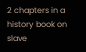2 chapters in a history book on slave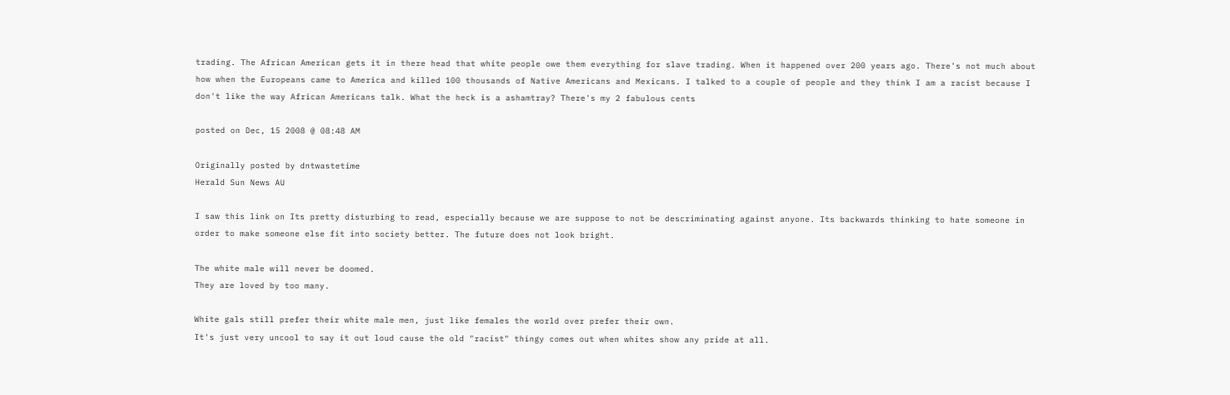trading. The African American gets it in there head that white people owe them everything for slave trading. When it happened over 200 years ago. There's not much about how when the Europeans came to America and killed 100 thousands of Native Americans and Mexicans. I talked to a couple of people and they think I am a racist because I don't like the way African Americans talk. What the heck is a ashamtray? There's my 2 fabulous cents

posted on Dec, 15 2008 @ 08:48 AM

Originally posted by dntwastetime
Herald Sun News AU

I saw this link on Its pretty disturbing to read, especially because we are suppose to not be descriminating against anyone. Its backwards thinking to hate someone in order to make someone else fit into society better. The future does not look bright.

The white male will never be doomed.
They are loved by too many.

White gals still prefer their white male men, just like females the world over prefer their own.
It's just very uncool to say it out loud cause the old "racist" thingy comes out when whites show any pride at all.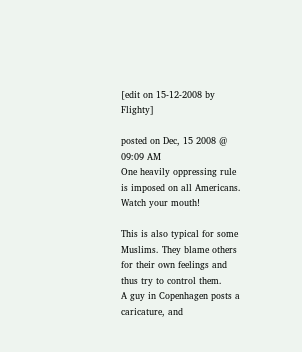[edit on 15-12-2008 by Flighty]

posted on Dec, 15 2008 @ 09:09 AM
One heavily oppressing rule is imposed on all Americans.
Watch your mouth!

This is also typical for some Muslims. They blame others for their own feelings and thus try to control them.
A guy in Copenhagen posts a caricature, and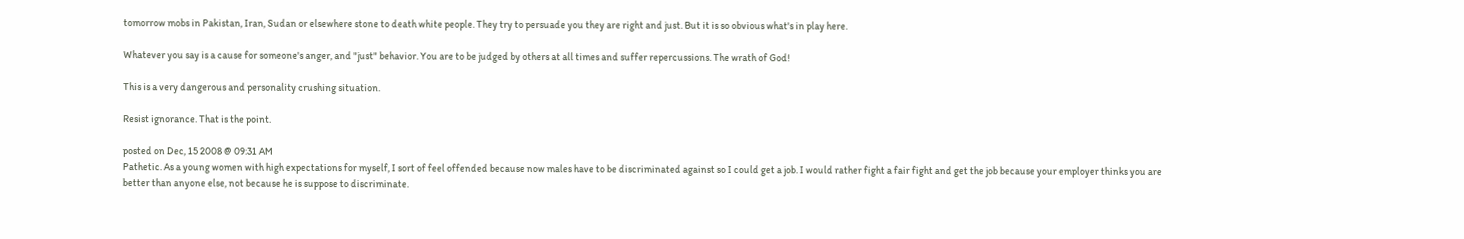tomorrow mobs in Pakistan, Iran, Sudan or elsewhere stone to death white people. They try to persuade you they are right and just. But it is so obvious what's in play here.

Whatever you say is a cause for someone's anger, and "just" behavior. You are to be judged by others at all times and suffer repercussions. The wrath of God!

This is a very dangerous and personality crushing situation.

Resist ignorance. That is the point.

posted on Dec, 15 2008 @ 09:31 AM
Pathetic. As a young women with high expectations for myself, I sort of feel offended because now males have to be discriminated against so I could get a job. I would rather fight a fair fight and get the job because your employer thinks you are better than anyone else, not because he is suppose to discriminate.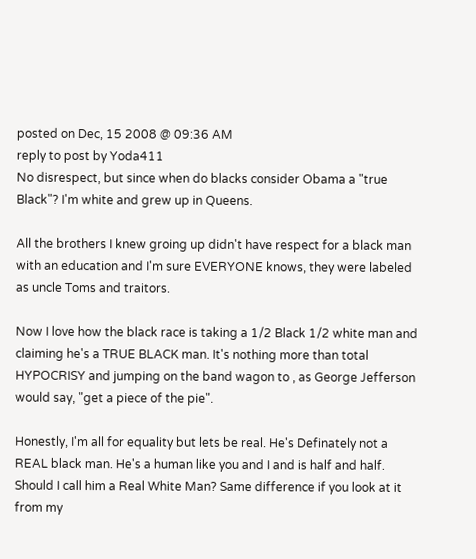posted on Dec, 15 2008 @ 09:36 AM
reply to post by Yoda411
No disrespect, but since when do blacks consider Obama a "true Black"? I'm white and grew up in Queens.

All the brothers I knew groing up didn't have respect for a black man with an education and I'm sure EVERYONE knows, they were labeled as uncle Toms and traitors.

Now I love how the black race is taking a 1/2 Black 1/2 white man and claiming he's a TRUE BLACK man. It's nothing more than total HYPOCRISY and jumping on the band wagon to , as George Jefferson would say, "get a piece of the pie".

Honestly, I'm all for equality but lets be real. He's Definately not a REAL black man. He's a human like you and I and is half and half. Should I call him a Real White Man? Same difference if you look at it from my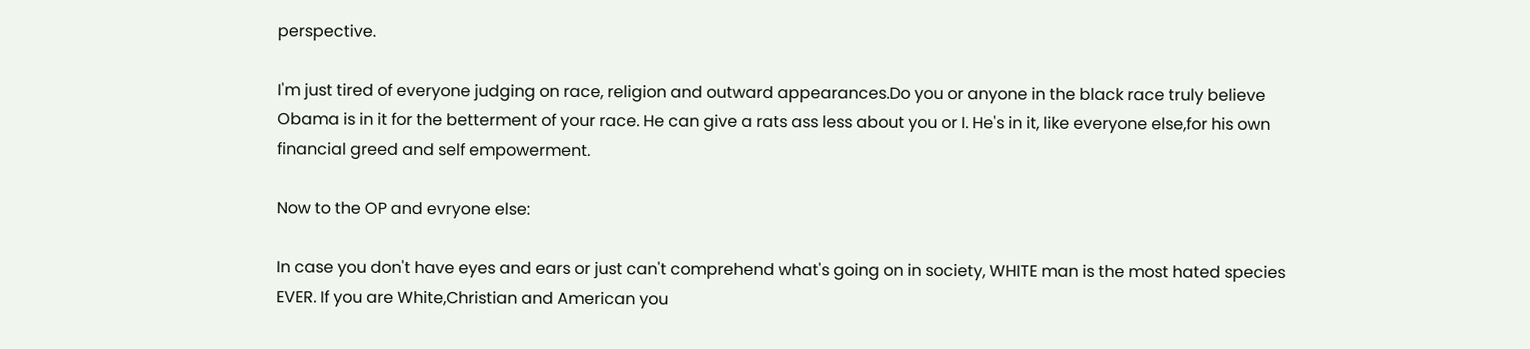perspective.

I'm just tired of everyone judging on race, religion and outward appearances.Do you or anyone in the black race truly believe Obama is in it for the betterment of your race. He can give a rats ass less about you or I. He's in it, like everyone else,for his own financial greed and self empowerment.

Now to the OP and evryone else:

In case you don't have eyes and ears or just can't comprehend what's going on in society, WHITE man is the most hated species EVER. If you are White,Christian and American you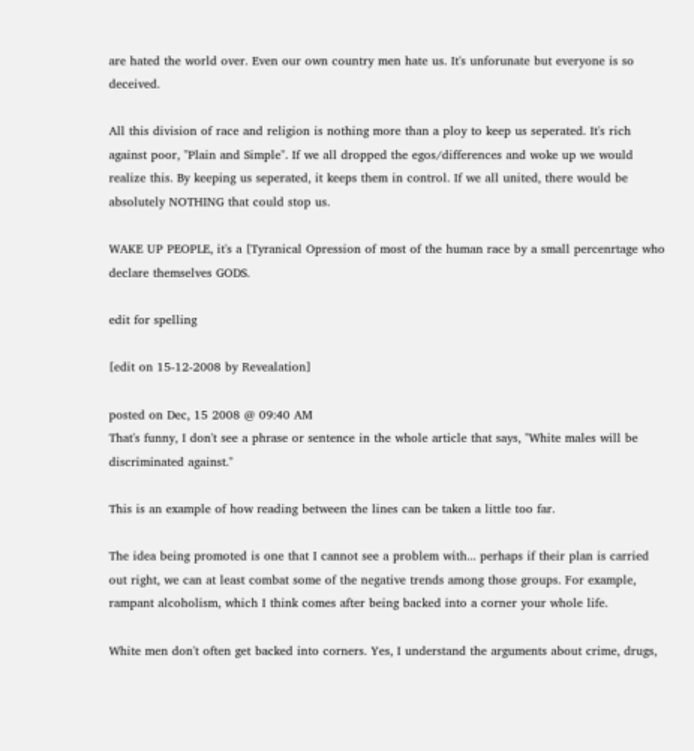are hated the world over. Even our own country men hate us. It's unforunate but everyone is so deceived.

All this division of race and religion is nothing more than a ploy to keep us seperated. It's rich against poor, "Plain and Simple". If we all dropped the egos/differences and woke up we would realize this. By keeping us seperated, it keeps them in control. If we all united, there would be absolutely NOTHING that could stop us.

WAKE UP PEOPLE, it's a [Tyranical Opression of most of the human race by a small percenrtage who declare themselves GODS.

edit for spelling

[edit on 15-12-2008 by Revealation]

posted on Dec, 15 2008 @ 09:40 AM
That's funny, I don't see a phrase or sentence in the whole article that says, "White males will be discriminated against."

This is an example of how reading between the lines can be taken a little too far.

The idea being promoted is one that I cannot see a problem with... perhaps if their plan is carried out right, we can at least combat some of the negative trends among those groups. For example, rampant alcoholism, which I think comes after being backed into a corner your whole life.

White men don't often get backed into corners. Yes, I understand the arguments about crime, drugs,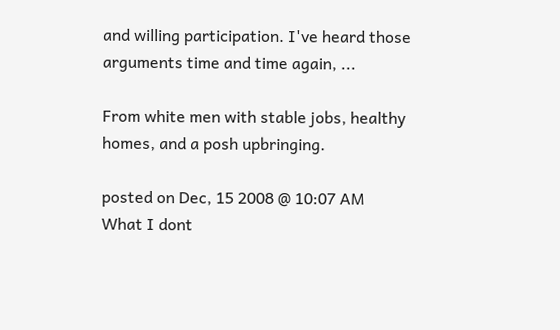and willing participation. I've heard those arguments time and time again, ...

From white men with stable jobs, healthy homes, and a posh upbringing.

posted on Dec, 15 2008 @ 10:07 AM
What I dont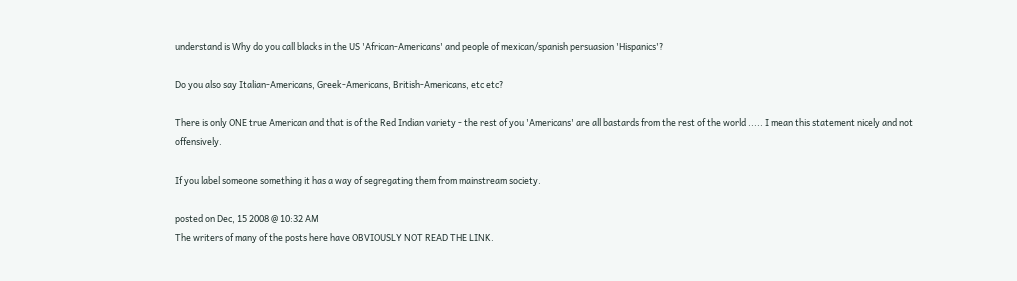understand is Why do you call blacks in the US 'African-Americans' and people of mexican/spanish persuasion 'Hispanics'?

Do you also say Italian-Americans, Greek-Americans, British-Americans, etc etc?

There is only ONE true American and that is of the Red Indian variety - the rest of you 'Americans' are all bastards from the rest of the world ..... I mean this statement nicely and not offensively.

If you label someone something it has a way of segregating them from mainstream society.

posted on Dec, 15 2008 @ 10:32 AM
The writers of many of the posts here have OBVIOUSLY NOT READ THE LINK.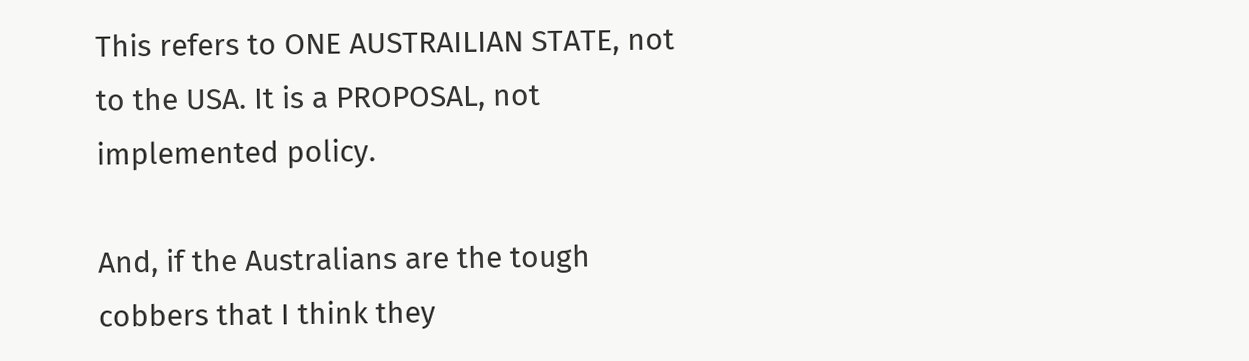This refers to ONE AUSTRAILIAN STATE, not to the USA. It is a PROPOSAL, not implemented policy.

And, if the Australians are the tough cobbers that I think they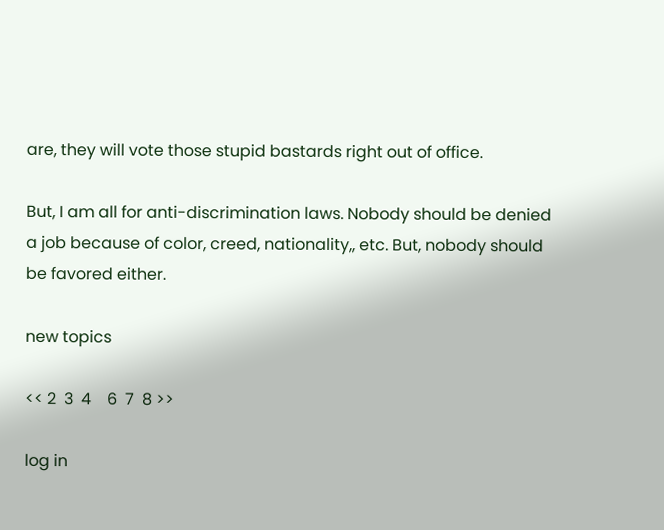are, they will vote those stupid bastards right out of office.

But, I am all for anti-discrimination laws. Nobody should be denied a job because of color, creed, nationality,, etc. But, nobody should be favored either.

new topics

<< 2  3  4    6  7  8 >>

log in